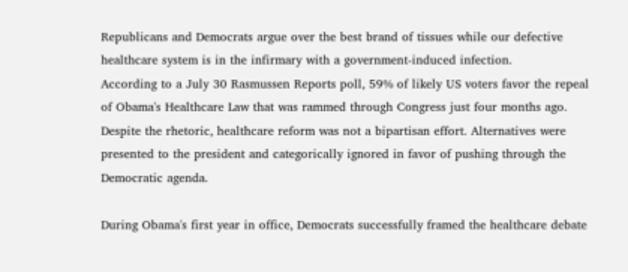Republicans and Democrats argue over the best brand of tissues while our defective healthcare system is in the infirmary with a government-induced infection.
According to a July 30 Rasmussen Reports poll, 59% of likely US voters favor the repeal of Obama's Healthcare Law that was rammed through Congress just four months ago. Despite the rhetoric, healthcare reform was not a bipartisan effort. Alternatives were presented to the president and categorically ignored in favor of pushing through the Democratic agenda.

During Obama's first year in office, Democrats successfully framed the healthcare debate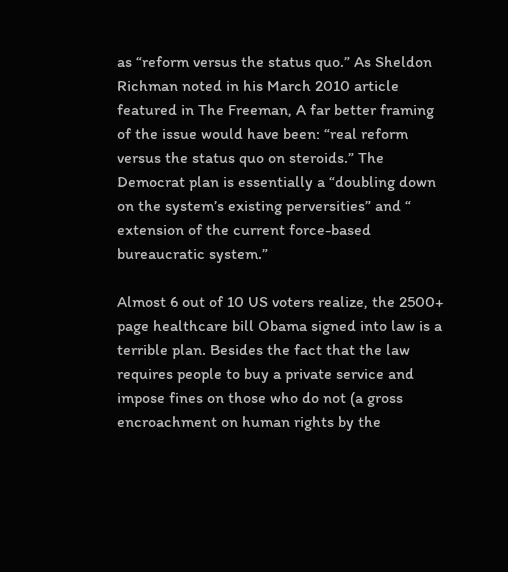as “reform versus the status quo.” As Sheldon Richman noted in his March 2010 article featured in The Freeman, A far better framing of the issue would have been: “real reform versus the status quo on steroids.” The Democrat plan is essentially a “doubling down on the system’s existing perversities” and “ extension of the current force-based bureaucratic system.”

Almost 6 out of 10 US voters realize, the 2500+ page healthcare bill Obama signed into law is a terrible plan. Besides the fact that the law requires people to buy a private service and impose fines on those who do not (a gross encroachment on human rights by the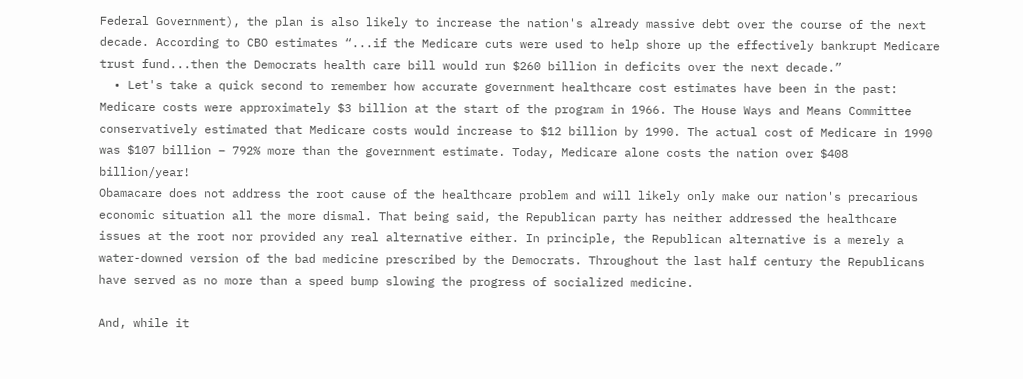Federal Government), the plan is also likely to increase the nation's already massive debt over the course of the next decade. According to CBO estimates “...if the Medicare cuts were used to help shore up the effectively bankrupt Medicare trust fund...then the Democrats health care bill would run $260 billion in deficits over the next decade.”
  • Let's take a quick second to remember how accurate government healthcare cost estimates have been in the past: Medicare costs were approximately $3 billion at the start of the program in 1966. The House Ways and Means Committee conservatively estimated that Medicare costs would increase to $12 billion by 1990. The actual cost of Medicare in 1990 was $107 billion – 792% more than the government estimate. Today, Medicare alone costs the nation over $408 billion/year!
Obamacare does not address the root cause of the healthcare problem and will likely only make our nation's precarious economic situation all the more dismal. That being said, the Republican party has neither addressed the healthcare issues at the root nor provided any real alternative either. In principle, the Republican alternative is a merely a water-downed version of the bad medicine prescribed by the Democrats. Throughout the last half century the Republicans have served as no more than a speed bump slowing the progress of socialized medicine.

And, while it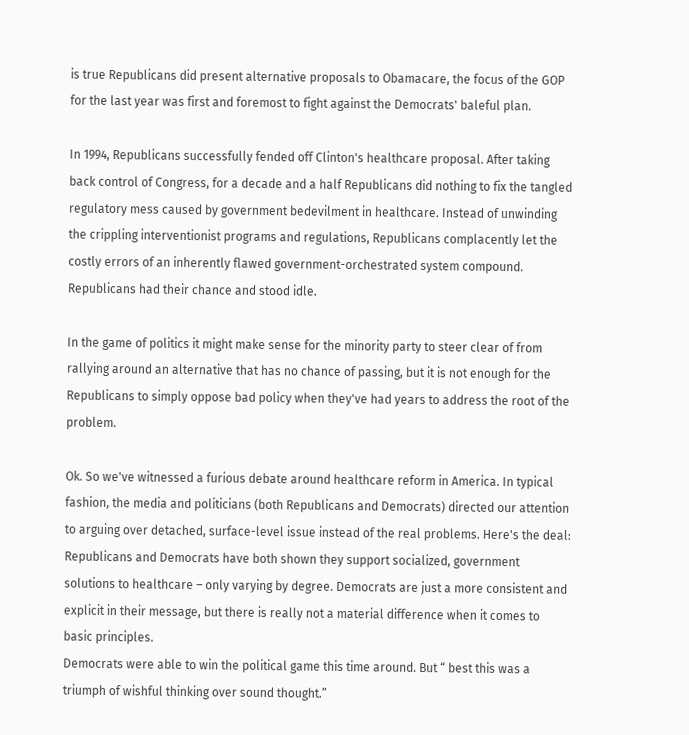is true Republicans did present alternative proposals to Obamacare, the focus of the GOP for the last year was first and foremost to fight against the Democrats' baleful plan.

In 1994, Republicans successfully fended off Clinton's healthcare proposal. After taking back control of Congress, for a decade and a half Republicans did nothing to fix the tangled regulatory mess caused by government bedevilment in healthcare. Instead of unwinding the crippling interventionist programs and regulations, Republicans complacently let the costly errors of an inherently flawed government-orchestrated system compound. Republicans had their chance and stood idle.

In the game of politics it might make sense for the minority party to steer clear of from rallying around an alternative that has no chance of passing, but it is not enough for the Republicans to simply oppose bad policy when they've had years to address the root of the problem.

Ok. So we've witnessed a furious debate around healthcare reform in America. In typical fashion, the media and politicians (both Republicans and Democrats) directed our attention to arguing over detached, surface-level issue instead of the real problems. Here's the deal: Republicans and Democrats have both shown they support socialized, government solutions to healthcare – only varying by degree. Democrats are just a more consistent and explicit in their message, but there is really not a material difference when it comes to basic principles.
Democrats were able to win the political game this time around. But “ best this was a triumph of wishful thinking over sound thought.”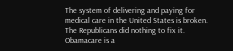The system of delivering and paying for medical care in the United States is broken. The Republicans did nothing to fix it. Obamacare is a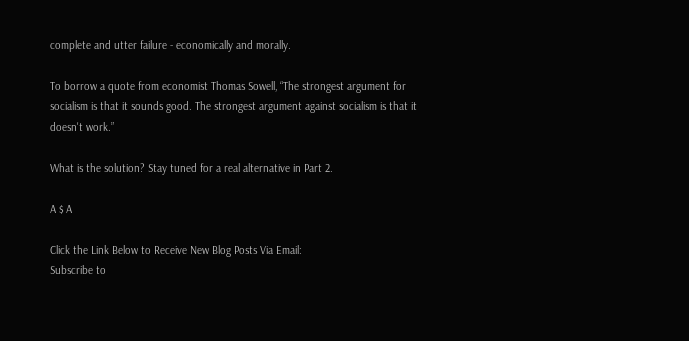complete and utter failure - economically and morally.

To borrow a quote from economist Thomas Sowell, “The strongest argument for socialism is that it sounds good. The strongest argument against socialism is that it doesn't work.”

What is the solution? Stay tuned for a real alternative in Part 2.

A $ A

Click the Link Below to Receive New Blog Posts Via Email:
Subscribe to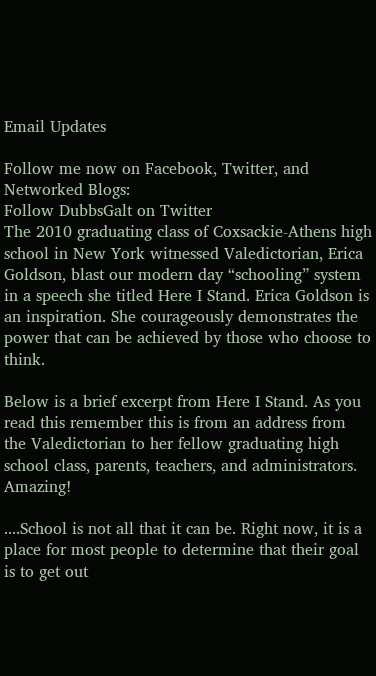Email Updates

Follow me now on Facebook, Twitter, and Networked Blogs:
Follow DubbsGalt on Twitter
The 2010 graduating class of Coxsackie-Athens high school in New York witnessed Valedictorian, Erica Goldson, blast our modern day “schooling” system in a speech she titled Here I Stand. Erica Goldson is an inspiration. She courageously demonstrates the power that can be achieved by those who choose to think.

Below is a brief excerpt from Here I Stand. As you read this remember this is from an address from the Valedictorian to her fellow graduating high school class, parents, teachers, and administrators. Amazing!

....School is not all that it can be. Right now, it is a place for most people to determine that their goal is to get out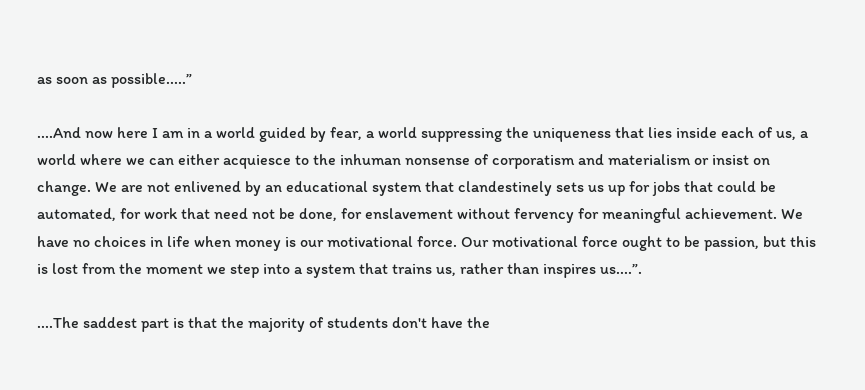as soon as possible.....”

....And now here I am in a world guided by fear, a world suppressing the uniqueness that lies inside each of us, a world where we can either acquiesce to the inhuman nonsense of corporatism and materialism or insist on change. We are not enlivened by an educational system that clandestinely sets us up for jobs that could be automated, for work that need not be done, for enslavement without fervency for meaningful achievement. We have no choices in life when money is our motivational force. Our motivational force ought to be passion, but this is lost from the moment we step into a system that trains us, rather than inspires us....”.

....The saddest part is that the majority of students don't have the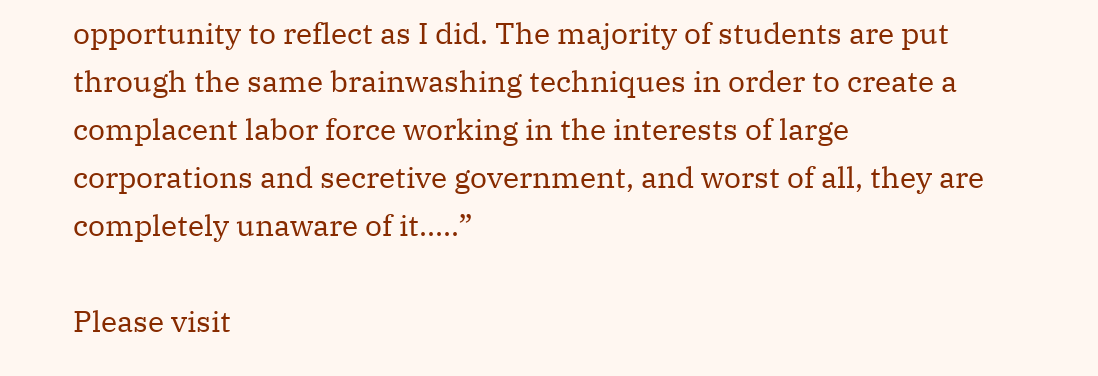opportunity to reflect as I did. The majority of students are put through the same brainwashing techniques in order to create a complacent labor force working in the interests of large corporations and secretive government, and worst of all, they are completely unaware of it.....”

Please visit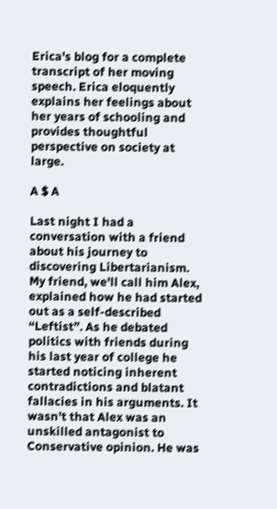Erica's blog for a complete transcript of her moving speech. Erica eloquently explains her feelings about her years of schooling and provides thoughtful perspective on society at large.

A $ A

Last night I had a conversation with a friend about his journey to discovering Libertarianism. My friend, we'll call him Alex, explained how he had started out as a self-described “Leftist”. As he debated politics with friends during his last year of college he started noticing inherent contradictions and blatant fallacies in his arguments. It wasn't that Alex was an unskilled antagonist to Conservative opinion. He was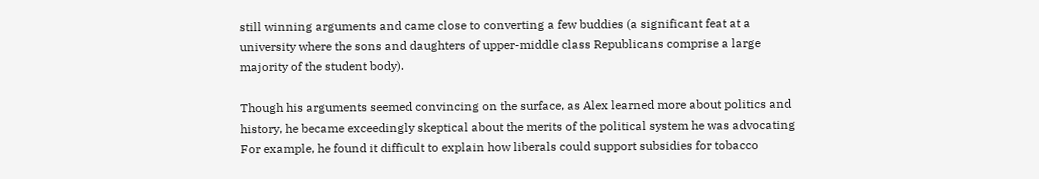still winning arguments and came close to converting a few buddies (a significant feat at a university where the sons and daughters of upper-middle class Republicans comprise a large majority of the student body).

Though his arguments seemed convincing on the surface, as Alex learned more about politics and history, he became exceedingly skeptical about the merits of the political system he was advocating For example, he found it difficult to explain how liberals could support subsidies for tobacco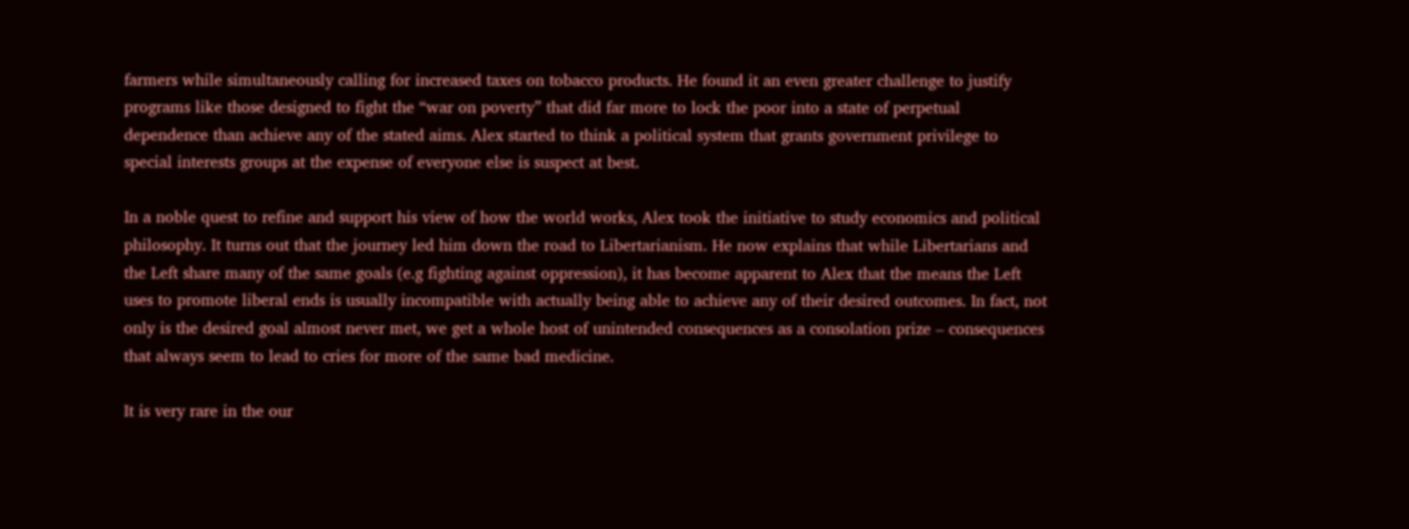farmers while simultaneously calling for increased taxes on tobacco products. He found it an even greater challenge to justify programs like those designed to fight the “war on poverty” that did far more to lock the poor into a state of perpetual dependence than achieve any of the stated aims. Alex started to think a political system that grants government privilege to special interests groups at the expense of everyone else is suspect at best.

In a noble quest to refine and support his view of how the world works, Alex took the initiative to study economics and political philosophy. It turns out that the journey led him down the road to Libertarianism. He now explains that while Libertarians and the Left share many of the same goals (e.g fighting against oppression), it has become apparent to Alex that the means the Left uses to promote liberal ends is usually incompatible with actually being able to achieve any of their desired outcomes. In fact, not only is the desired goal almost never met, we get a whole host of unintended consequences as a consolation prize – consequences that always seem to lead to cries for more of the same bad medicine.

It is very rare in the our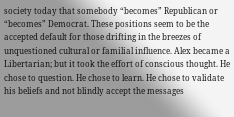society today that somebody “becomes” Republican or “becomes” Democrat. These positions seem to be the accepted default for those drifting in the breezes of unquestioned cultural or familial influence. Alex became a Libertarian; but it took the effort of conscious thought. He chose to question. He chose to learn. He chose to validate his beliefs and not blindly accept the messages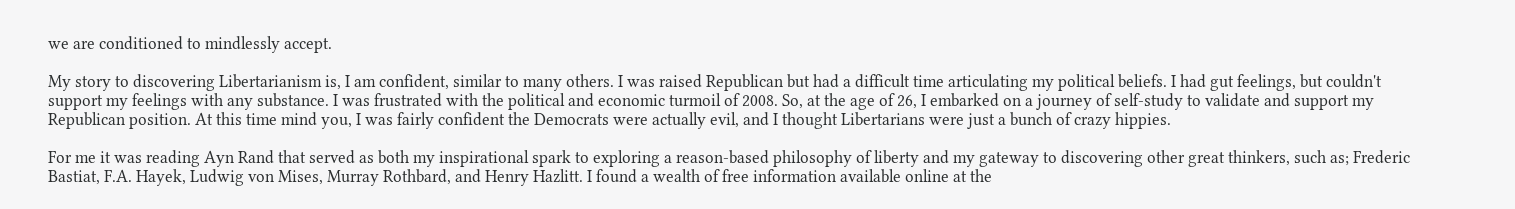we are conditioned to mindlessly accept.

My story to discovering Libertarianism is, I am confident, similar to many others. I was raised Republican but had a difficult time articulating my political beliefs. I had gut feelings, but couldn't support my feelings with any substance. I was frustrated with the political and economic turmoil of 2008. So, at the age of 26, I embarked on a journey of self-study to validate and support my Republican position. At this time mind you, I was fairly confident the Democrats were actually evil, and I thought Libertarians were just a bunch of crazy hippies.

For me it was reading Ayn Rand that served as both my inspirational spark to exploring a reason-based philosophy of liberty and my gateway to discovering other great thinkers, such as; Frederic Bastiat, F.A. Hayek, Ludwig von Mises, Murray Rothbard, and Henry Hazlitt. I found a wealth of free information available online at the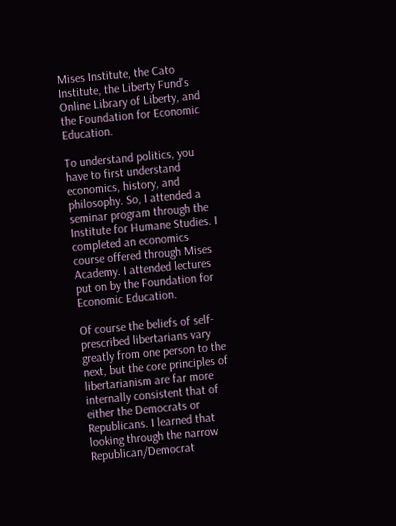Mises Institute, the Cato Institute, the Liberty Fund's Online Library of Liberty, and the Foundation for Economic Education.

To understand politics, you have to first understand economics, history, and philosophy. So, I attended a seminar program through the Institute for Humane Studies. I completed an economics course offered through Mises Academy. I attended lectures put on by the Foundation for Economic Education.

Of course the beliefs of self-prescribed libertarians vary greatly from one person to the next, but the core principles of libertarianism are far more internally consistent that of either the Democrats or Republicans. I learned that looking through the narrow Republican/Democrat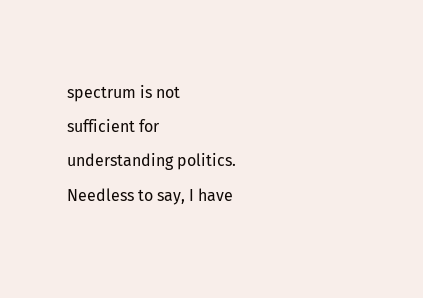spectrum is not sufficient for understanding politics. Needless to say, I have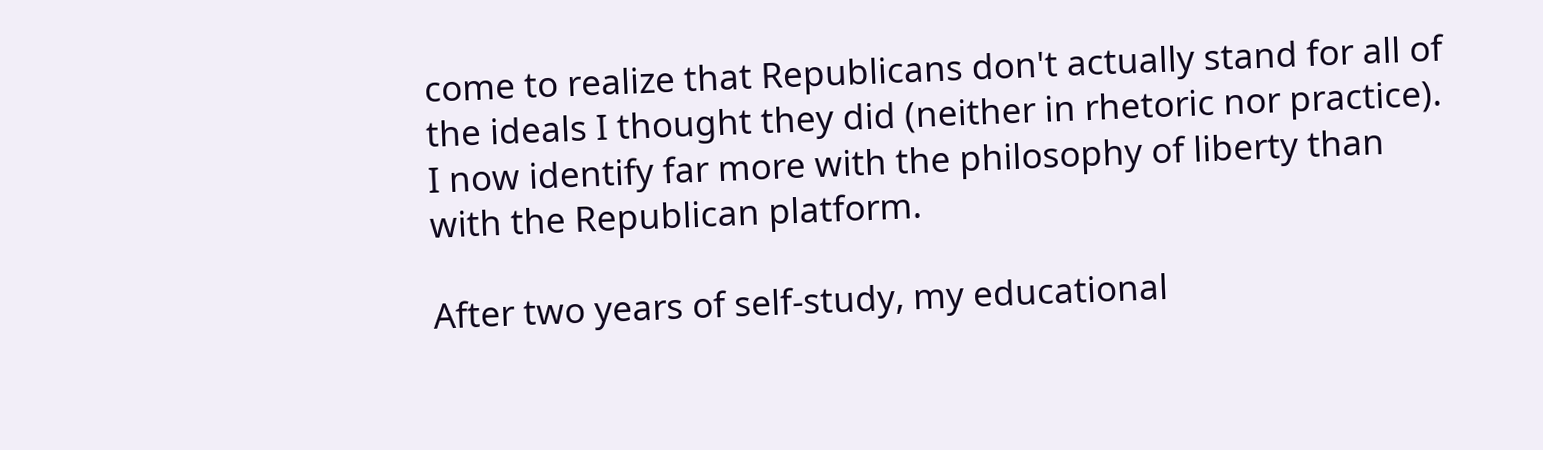come to realize that Republicans don't actually stand for all of the ideals I thought they did (neither in rhetoric nor practice). I now identify far more with the philosophy of liberty than with the Republican platform.

After two years of self-study, my educational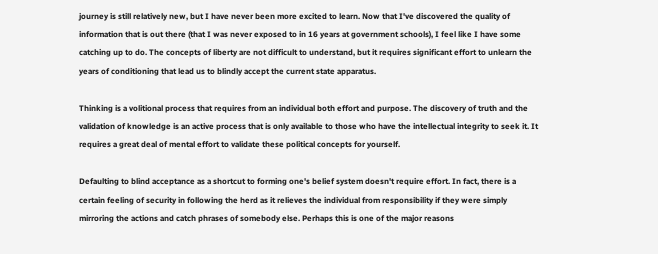journey is still relatively new, but I have never been more excited to learn. Now that I've discovered the quality of information that is out there (that I was never exposed to in 16 years at government schools), I feel like I have some catching up to do. The concepts of liberty are not difficult to understand, but it requires significant effort to unlearn the years of conditioning that lead us to blindly accept the current state apparatus.

Thinking is a volitional process that requires from an individual both effort and purpose. The discovery of truth and the validation of knowledge is an active process that is only available to those who have the intellectual integrity to seek it. It requires a great deal of mental effort to validate these political concepts for yourself.

Defaulting to blind acceptance as a shortcut to forming one's belief system doesn't require effort. In fact, there is a certain feeling of security in following the herd as it relieves the individual from responsibility if they were simply mirroring the actions and catch phrases of somebody else. Perhaps this is one of the major reasons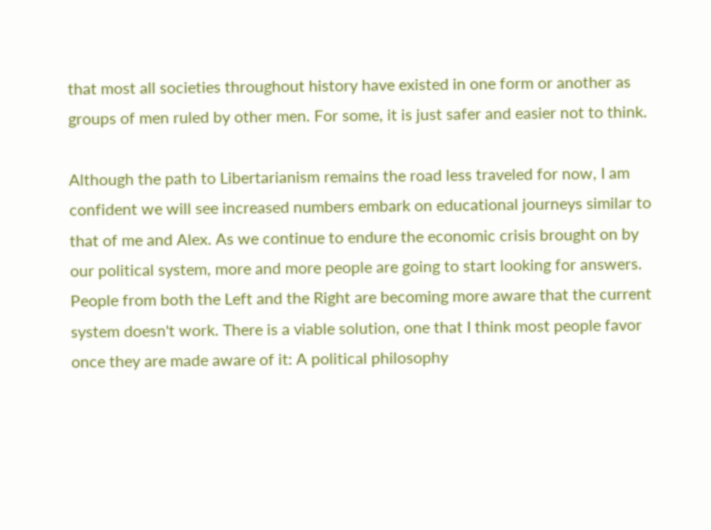that most all societies throughout history have existed in one form or another as groups of men ruled by other men. For some, it is just safer and easier not to think.

Although the path to Libertarianism remains the road less traveled for now, I am confident we will see increased numbers embark on educational journeys similar to that of me and Alex. As we continue to endure the economic crisis brought on by our political system, more and more people are going to start looking for answers. People from both the Left and the Right are becoming more aware that the current system doesn't work. There is a viable solution, one that I think most people favor once they are made aware of it: A political philosophy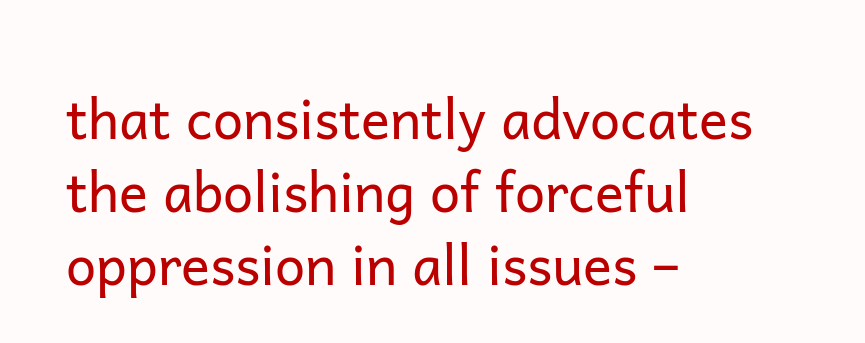that consistently advocates the abolishing of forceful oppression in all issues –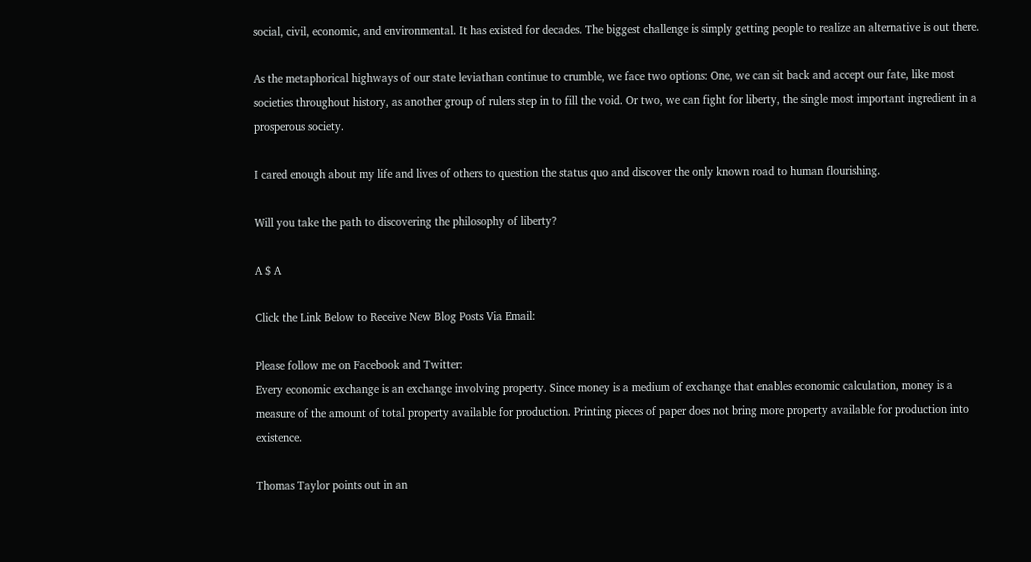social, civil, economic, and environmental. It has existed for decades. The biggest challenge is simply getting people to realize an alternative is out there.

As the metaphorical highways of our state leviathan continue to crumble, we face two options: One, we can sit back and accept our fate, like most societies throughout history, as another group of rulers step in to fill the void. Or two, we can fight for liberty, the single most important ingredient in a prosperous society.

I cared enough about my life and lives of others to question the status quo and discover the only known road to human flourishing.

Will you take the path to discovering the philosophy of liberty?

A $ A

Click the Link Below to Receive New Blog Posts Via Email:

Please follow me on Facebook and Twitter:
Every economic exchange is an exchange involving property. Since money is a medium of exchange that enables economic calculation, money is a measure of the amount of total property available for production. Printing pieces of paper does not bring more property available for production into existence.

Thomas Taylor points out in an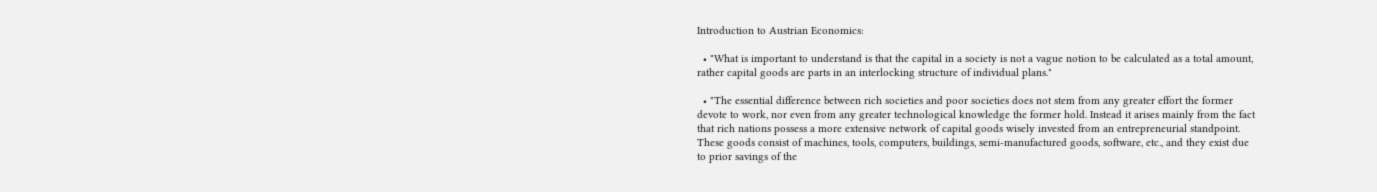Introduction to Austrian Economics:

  • "What is important to understand is that the capital in a society is not a vague notion to be calculated as a total amount, rather capital goods are parts in an interlocking structure of individual plans."

  • "The essential difference between rich societies and poor societies does not stem from any greater effort the former devote to work, nor even from any greater technological knowledge the former hold. Instead it arises mainly from the fact that rich nations possess a more extensive network of capital goods wisely invested from an entrepreneurial standpoint. These goods consist of machines, tools, computers, buildings, semi-manufactured goods, software, etc., and they exist due to prior savings of the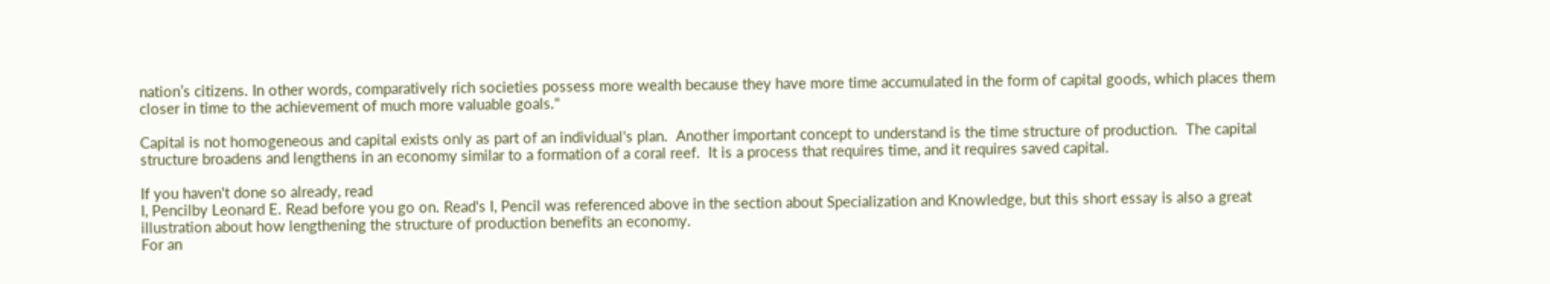nation’s citizens. In other words, comparatively rich societies possess more wealth because they have more time accumulated in the form of capital goods, which places them closer in time to the achievement of much more valuable goals."

Capital is not homogeneous and capital exists only as part of an individual's plan.  Another important concept to understand is the time structure of production.  The capital structure broadens and lengthens in an economy similar to a formation of a coral reef.  It is a process that requires time, and it requires saved capital.

If you haven't done so already, read
I, Pencilby Leonard E. Read before you go on. Read's I, Pencil was referenced above in the section about Specialization and Knowledge, but this short essay is also a great illustration about how lengthening the structure of production benefits an economy.
For an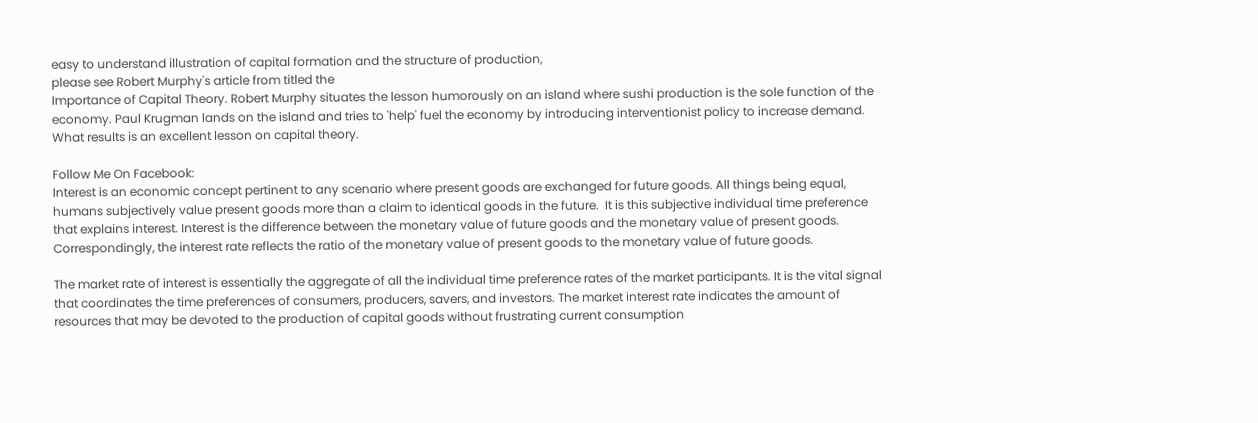easy to understand illustration of capital formation and the structure of production,
please see Robert Murphy's article from titled the
Importance of Capital Theory. Robert Murphy situates the lesson humorously on an island where sushi production is the sole function of the economy. Paul Krugman lands on the island and tries to 'help' fuel the economy by introducing interventionist policy to increase demand.  What results is an excellent lesson on capital theory.

Follow Me On Facebook:
Interest is an economic concept pertinent to any scenario where present goods are exchanged for future goods. All things being equal, humans subjectively value present goods more than a claim to identical goods in the future.  It is this subjective individual time preference that explains interest. Interest is the difference between the monetary value of future goods and the monetary value of present goods. Correspondingly, the interest rate reflects the ratio of the monetary value of present goods to the monetary value of future goods.

The market rate of interest is essentially the aggregate of all the individual time preference rates of the market participants. It is the vital signal that coordinates the time preferences of consumers, producers, savers, and investors. The market interest rate indicates the amount of resources that may be devoted to the production of capital goods without frustrating current consumption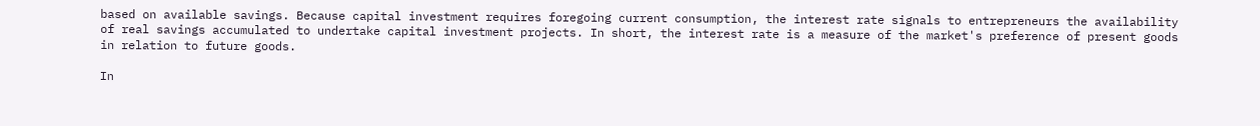based on available savings. Because capital investment requires foregoing current consumption, the interest rate signals to entrepreneurs the availability of real savings accumulated to undertake capital investment projects. In short, the interest rate is a measure of the market's preference of present goods in relation to future goods.

In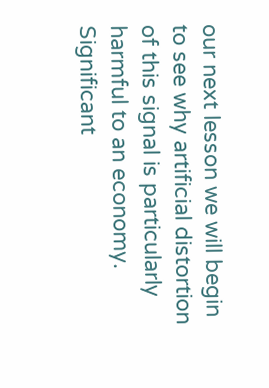our next lesson we will begin to see why artificial distortion of this signal is particularly harmful to an economy.
Significant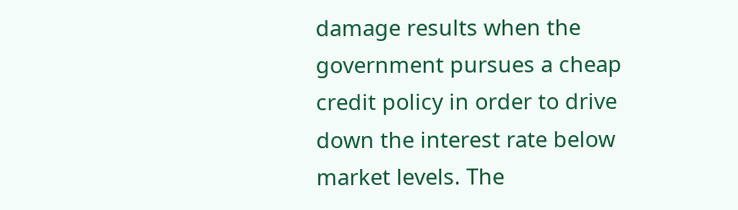damage results when the government pursues a cheap credit policy in order to drive down the interest rate below market levels. The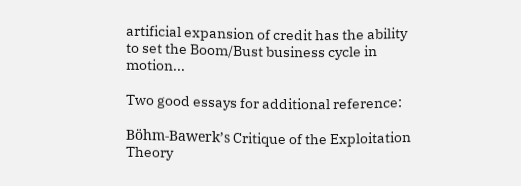artificial expansion of credit has the ability to set the Boom/Bust business cycle in motion...

Two good essays for additional reference:

Böhm-Bawerk’s Critique of the Exploitation Theory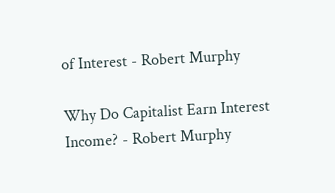of Interest - Robert Murphy

Why Do Capitalist Earn Interest Income? - Robert Murphy